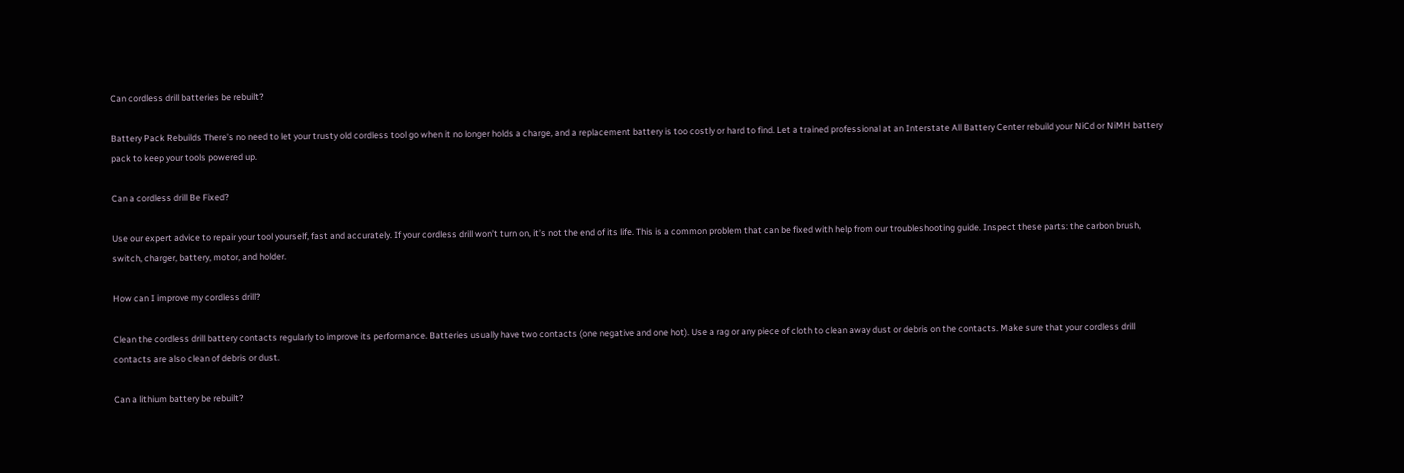Can cordless drill batteries be rebuilt?

Battery Pack Rebuilds There’s no need to let your trusty old cordless tool go when it no longer holds a charge, and a replacement battery is too costly or hard to find. Let a trained professional at an Interstate All Battery Center rebuild your NiCd or NiMH battery pack to keep your tools powered up.

Can a cordless drill Be Fixed?

Use our expert advice to repair your tool yourself, fast and accurately. If your cordless drill won’t turn on, it’s not the end of its life. This is a common problem that can be fixed with help from our troubleshooting guide. Inspect these parts: the carbon brush, switch, charger, battery, motor, and holder.

How can I improve my cordless drill?

Clean the cordless drill battery contacts regularly to improve its performance. Batteries usually have two contacts (one negative and one hot). Use a rag or any piece of cloth to clean away dust or debris on the contacts. Make sure that your cordless drill contacts are also clean of debris or dust.

Can a lithium battery be rebuilt?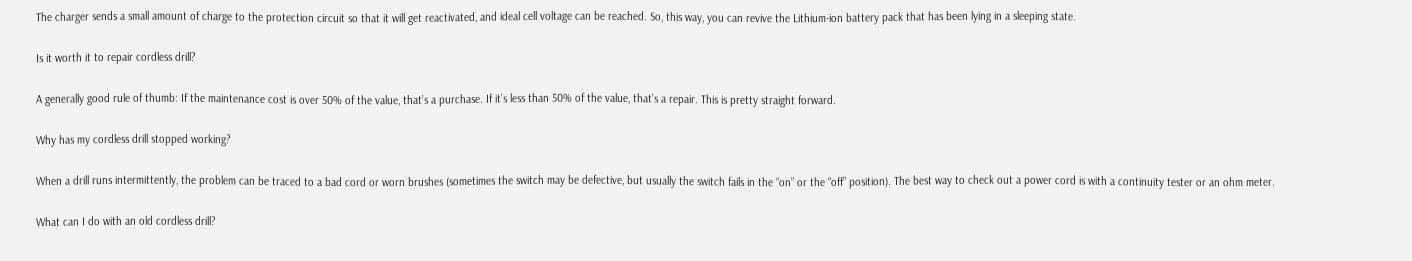The charger sends a small amount of charge to the protection circuit so that it will get reactivated, and ideal cell voltage can be reached. So, this way, you can revive the Lithium-ion battery pack that has been lying in a sleeping state.

Is it worth it to repair cordless drill?

A generally good rule of thumb: If the maintenance cost is over 50% of the value, that’s a purchase. If it’s less than 50% of the value, that’s a repair. This is pretty straight forward.

Why has my cordless drill stopped working?

When a drill runs intermittently, the problem can be traced to a bad cord or worn brushes (sometimes the switch may be defective, but usually the switch fails in the “on” or the “off” position). The best way to check out a power cord is with a continuity tester or an ohm meter.

What can I do with an old cordless drill?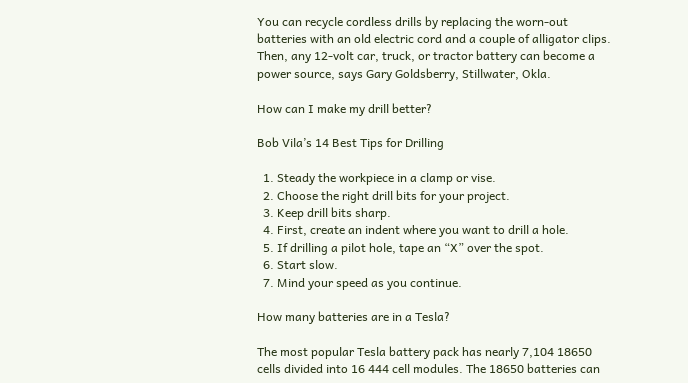You can recycle cordless drills by replacing the worn-out batteries with an old electric cord and a couple of alligator clips. Then, any 12-volt car, truck, or tractor battery can become a power source, says Gary Goldsberry, Stillwater, Okla.

How can I make my drill better?

Bob Vila’s 14 Best Tips for Drilling

  1. Steady the workpiece in a clamp or vise.
  2. Choose the right drill bits for your project.
  3. Keep drill bits sharp.
  4. First, create an indent where you want to drill a hole.
  5. If drilling a pilot hole, tape an “X” over the spot.
  6. Start slow.
  7. Mind your speed as you continue.

How many batteries are in a Tesla?

The most popular Tesla battery pack has nearly 7,104 18650 cells divided into 16 444 cell modules. The 18650 batteries can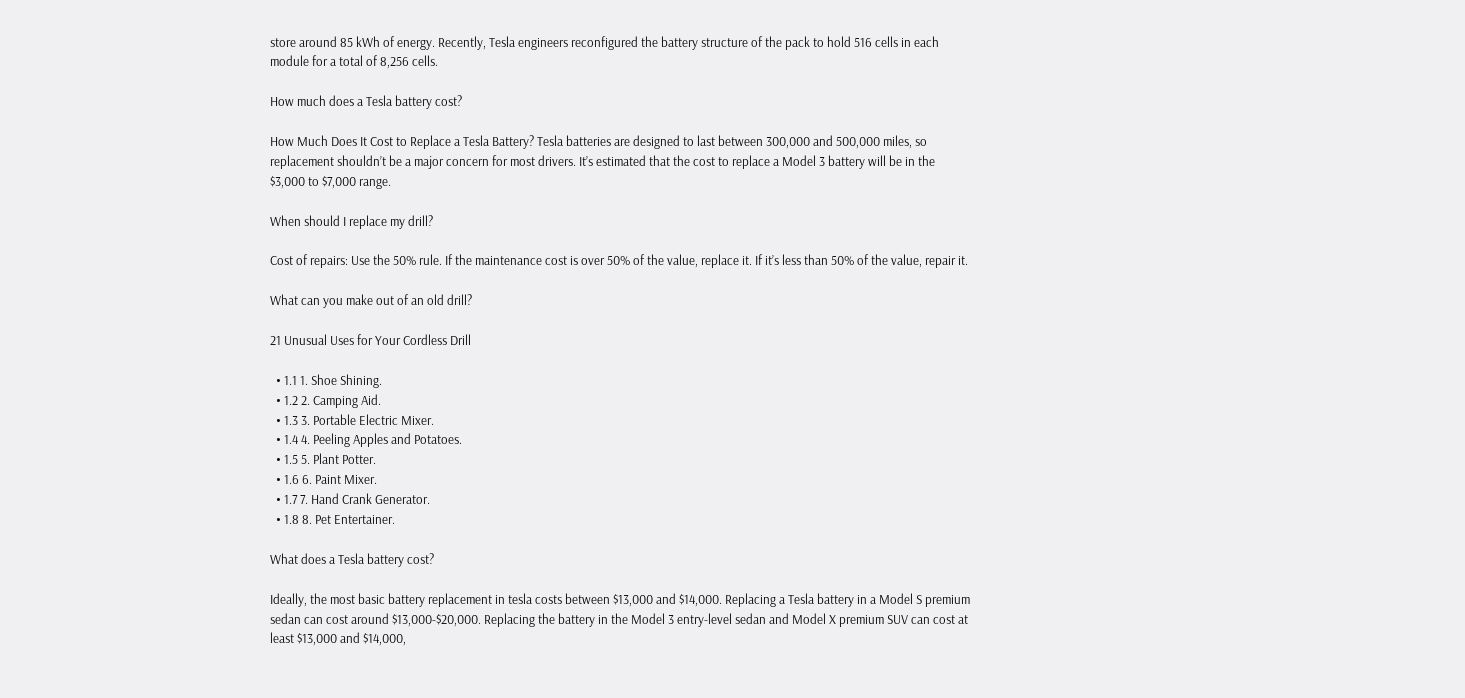store around 85 kWh of energy. Recently, Tesla engineers reconfigured the battery structure of the pack to hold 516 cells in each module for a total of 8,256 cells.

How much does a Tesla battery cost?

How Much Does It Cost to Replace a Tesla Battery? Tesla batteries are designed to last between 300,000 and 500,000 miles, so replacement shouldn’t be a major concern for most drivers. It’s estimated that the cost to replace a Model 3 battery will be in the $3,000 to $7,000 range.

When should I replace my drill?

Cost of repairs: Use the 50% rule. If the maintenance cost is over 50% of the value, replace it. If it’s less than 50% of the value, repair it.

What can you make out of an old drill?

21 Unusual Uses for Your Cordless Drill

  • 1.1 1. Shoe Shining.
  • 1.2 2. Camping Aid.
  • 1.3 3. Portable Electric Mixer.
  • 1.4 4. Peeling Apples and Potatoes.
  • 1.5 5. Plant Potter.
  • 1.6 6. Paint Mixer.
  • 1.7 7. Hand Crank Generator.
  • 1.8 8. Pet Entertainer.

What does a Tesla battery cost?

Ideally, the most basic battery replacement in tesla costs between $13,000 and $14,000. Replacing a Tesla battery in a Model S premium sedan can cost around $13,000-$20,000. Replacing the battery in the Model 3 entry-level sedan and Model X premium SUV can cost at least $13,000 and $14,000,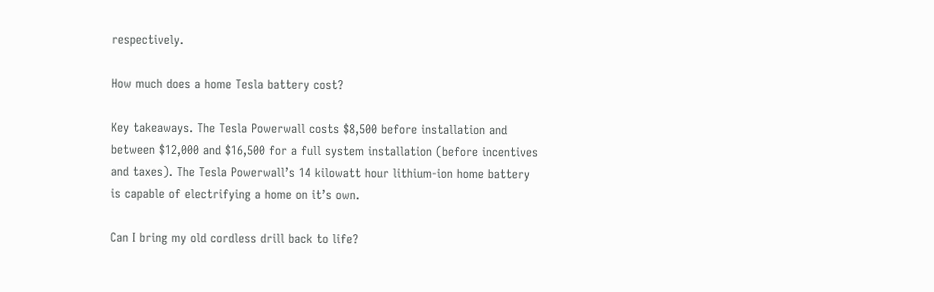respectively.

How much does a home Tesla battery cost?

Key takeaways. The Tesla Powerwall costs $8,500 before installation and between $12,000 and $16,500 for a full system installation (before incentives and taxes). The Tesla Powerwall’s 14 kilowatt hour lithium-ion home battery is capable of electrifying a home on it’s own.

Can I bring my old cordless drill back to life?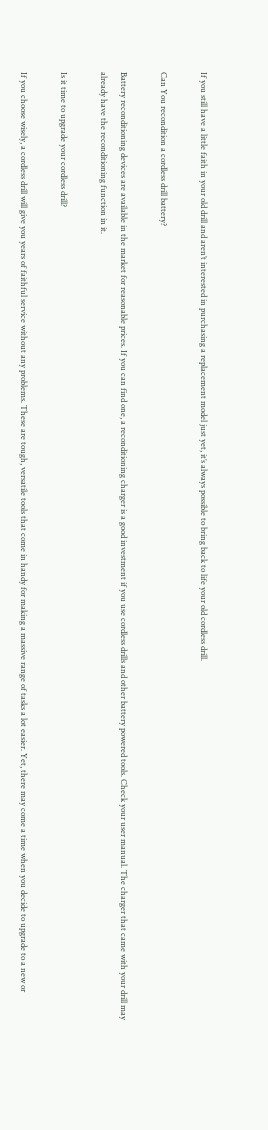If you still have a little faith in your old drill and aren’t interested in purchasing a replacement model just yet, it’s always possible to bring back to life your old cordless drill.

Can You recondition a cordless drill battery?

Battery reconditioning devices are available in the market for reasonable prices. If you can find one, a reconditioning charger is a good investment if you use cordless drills and other battery powered tools. Check your user manual. The charger that came with your drill may already have the reconditioning function in it.

Is it time to upgrade your cordless drill?

If you choose wisely, a cordless drill will give you years of faithful service without any problems. These are tough, versatile tools that come in handy for making a massive range of tasks a lot easier. Yet, there may come a time when you decide to upgrade to a new or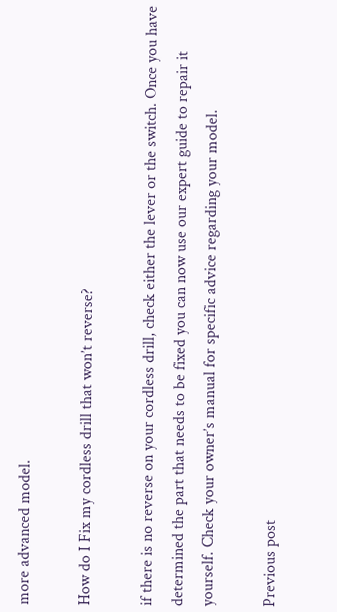more advanced model.

How do I Fix my cordless drill that won’t reverse?

if there is no reverse on your cordless drill, check either the lever or the switch. Once you have determined the part that needs to be fixed you can now use our expert guide to repair it yourself. Check your owner’s manual for specific advice regarding your model.

Previous post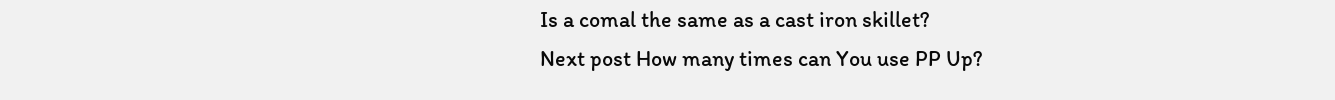Is a comal the same as a cast iron skillet?
Next post How many times can You use PP Up?